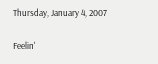Thursday, January 4, 2007

Feelin'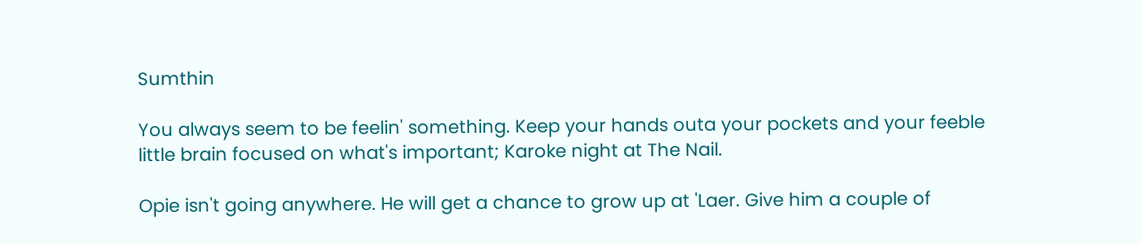Sumthin

You always seem to be feelin' something. Keep your hands outa your pockets and your feeble little brain focused on what's important; Karoke night at The Nail.

Opie isn't going anywhere. He will get a chance to grow up at 'Laer. Give him a couple of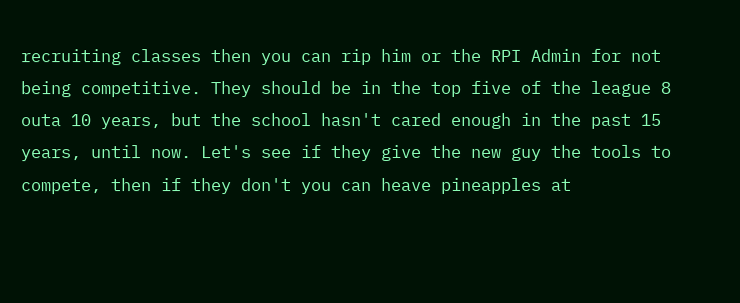recruiting classes then you can rip him or the RPI Admin for not being competitive. They should be in the top five of the league 8 outa 10 years, but the school hasn't cared enough in the past 15 years, until now. Let's see if they give the new guy the tools to compete, then if they don't you can heave pineapples at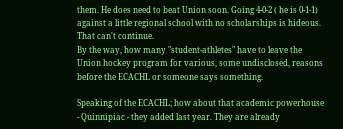them. He does need to beat Union soon. Going 4-0-2 ( he is 0-1-1) against a little regional school with no scholarships is hideous. That can't continue.
By the way, how many "student-athletes" have to leave the Union hockey program for various, some undisclosed, reasons before the ECACHL or someone says something.

Speaking of the ECACHL; how about that academic powerhouse - Quinnipiac - they added last year. They are already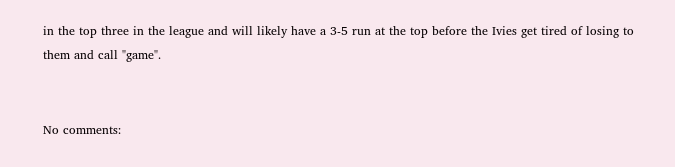in the top three in the league and will likely have a 3-5 run at the top before the Ivies get tired of losing to them and call "game".


No comments: